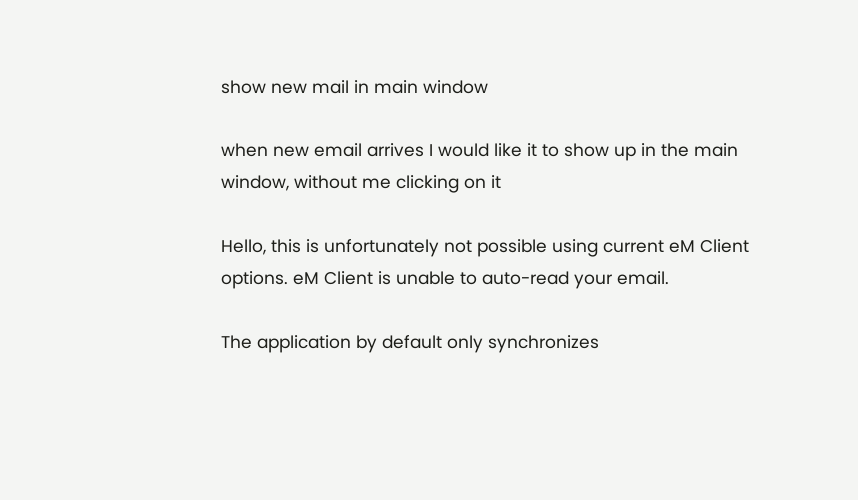show new mail in main window

when new email arrives I would like it to show up in the main window, without me clicking on it

Hello, this is unfortunately not possible using current eM Client options. eM Client is unable to auto-read your email.

The application by default only synchronizes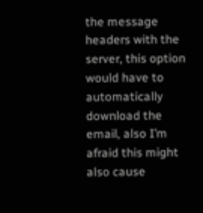the message headers with the server, this option would have to automatically download the email, also I’m afraid this might also cause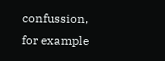confussion, for example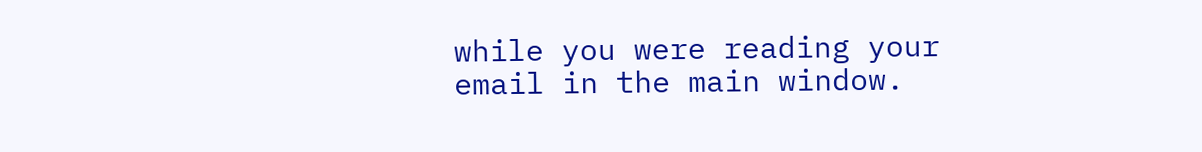while you were reading your email in the main window.